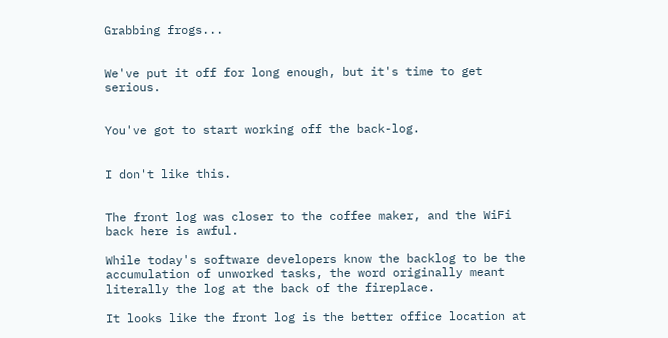Grabbing frogs...


We've put it off for long enough, but it's time to get serious.


You've got to start working off the back-log.


I don't like this.


The front log was closer to the coffee maker, and the WiFi back here is awful.

While today's software developers know the backlog to be the accumulation of unworked tasks, the word originally meant literally the log at the back of the fireplace.

It looks like the front log is the better office location at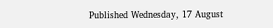Published Wednesday, 17 August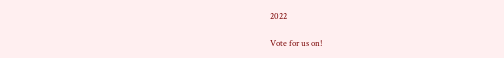2022

Vote for us on!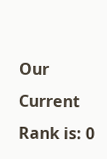Our Current Rank is: 0